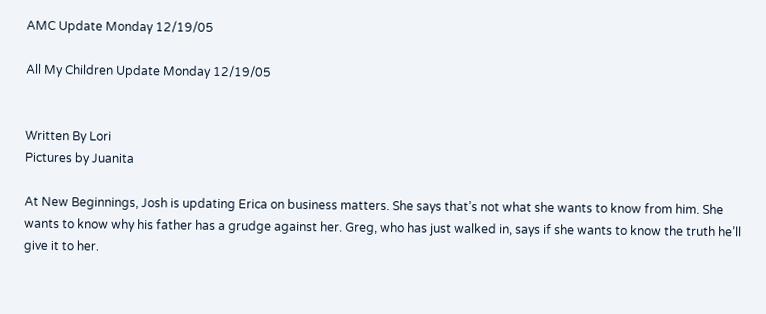AMC Update Monday 12/19/05

All My Children Update Monday 12/19/05


Written By Lori
Pictures by Juanita

At New Beginnings, Josh is updating Erica on business matters. She says that’s not what she wants to know from him. She wants to know why his father has a grudge against her. Greg, who has just walked in, says if she wants to know the truth he’ll give it to her.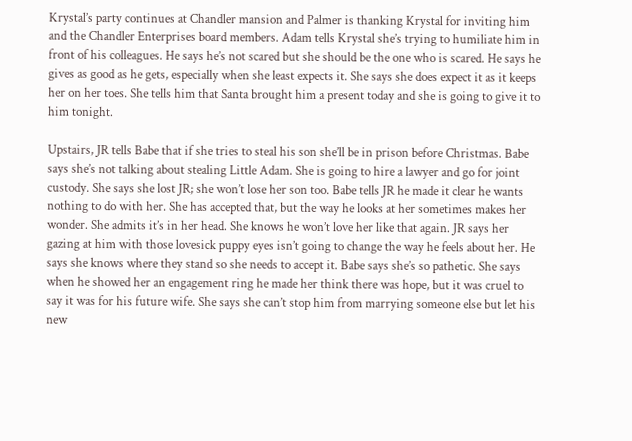Krystal’s party continues at Chandler mansion and Palmer is thanking Krystal for inviting him and the Chandler Enterprises board members. Adam tells Krystal she’s trying to humiliate him in front of his colleagues. He says he’s not scared but she should be the one who is scared. He says he gives as good as he gets, especially when she least expects it. She says she does expect it as it keeps her on her toes. She tells him that Santa brought him a present today and she is going to give it to him tonight.

Upstairs, JR tells Babe that if she tries to steal his son she’ll be in prison before Christmas. Babe says she’s not talking about stealing Little Adam. She is going to hire a lawyer and go for joint custody. She says she lost JR; she won’t lose her son too. Babe tells JR he made it clear he wants nothing to do with her. She has accepted that, but the way he looks at her sometimes makes her wonder. She admits it’s in her head. She knows he won’t love her like that again. JR says her gazing at him with those lovesick puppy eyes isn’t going to change the way he feels about her. He says she knows where they stand so she needs to accept it. Babe says she’s so pathetic. She says when he showed her an engagement ring he made her think there was hope, but it was cruel to say it was for his future wife. She says she can’t stop him from marrying someone else but let his new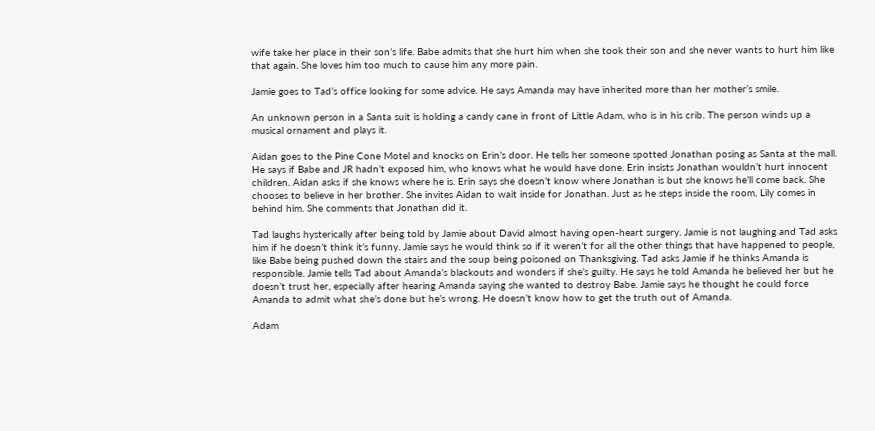wife take her place in their son’s life. Babe admits that she hurt him when she took their son and she never wants to hurt him like that again. She loves him too much to cause him any more pain.

Jamie goes to Tad’s office looking for some advice. He says Amanda may have inherited more than her mother’s smile.

An unknown person in a Santa suit is holding a candy cane in front of Little Adam, who is in his crib. The person winds up a musical ornament and plays it.

Aidan goes to the Pine Cone Motel and knocks on Erin’s door. He tells her someone spotted Jonathan posing as Santa at the mall. He says if Babe and JR hadn’t exposed him, who knows what he would have done. Erin insists Jonathan wouldn’t hurt innocent children. Aidan asks if she knows where he is. Erin says she doesn’t know where Jonathan is but she knows he’ll come back. She chooses to believe in her brother. She invites Aidan to wait inside for Jonathan. Just as he steps inside the room, Lily comes in behind him. She comments that Jonathan did it.

Tad laughs hysterically after being told by Jamie about David almost having open-heart surgery. Jamie is not laughing and Tad asks him if he doesn’t think it’s funny. Jamie says he would think so if it weren’t for all the other things that have happened to people, like Babe being pushed down the stairs and the soup being poisoned on Thanksgiving. Tad asks Jamie if he thinks Amanda is responsible. Jamie tells Tad about Amanda’s blackouts and wonders if she’s guilty. He says he told Amanda he believed her but he doesn’t trust her, especially after hearing Amanda saying she wanted to destroy Babe. Jamie says he thought he could force Amanda to admit what she’s done but he’s wrong. He doesn’t know how to get the truth out of Amanda.

Adam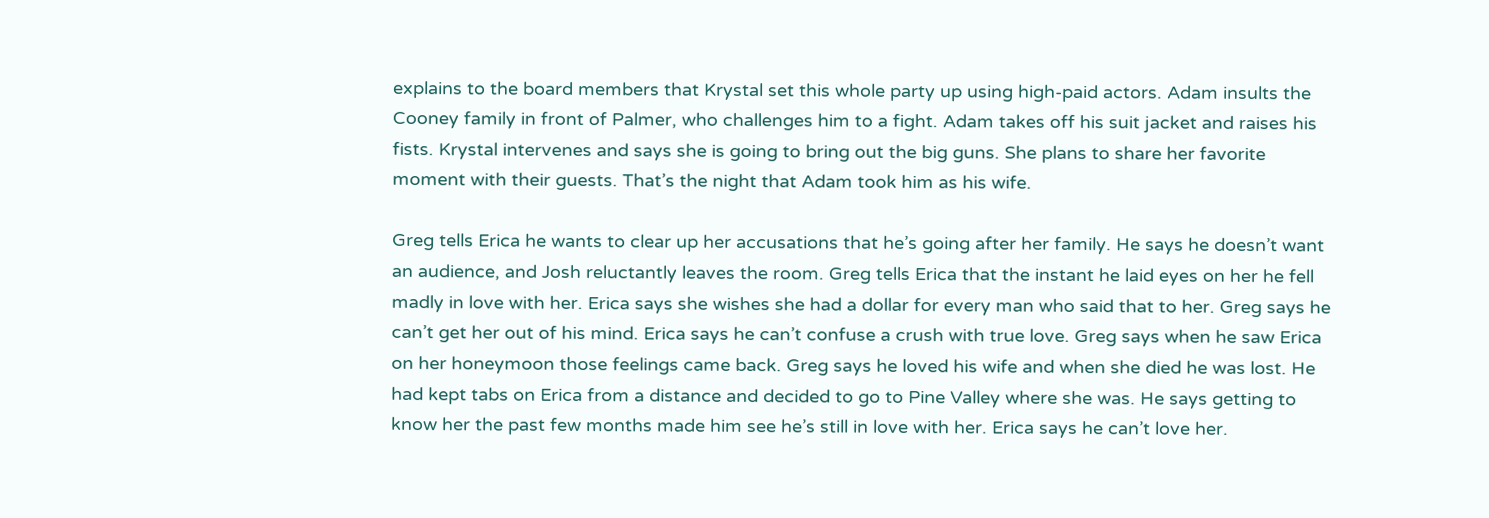explains to the board members that Krystal set this whole party up using high-paid actors. Adam insults the Cooney family in front of Palmer, who challenges him to a fight. Adam takes off his suit jacket and raises his fists. Krystal intervenes and says she is going to bring out the big guns. She plans to share her favorite moment with their guests. That’s the night that Adam took him as his wife.

Greg tells Erica he wants to clear up her accusations that he’s going after her family. He says he doesn’t want an audience, and Josh reluctantly leaves the room. Greg tells Erica that the instant he laid eyes on her he fell madly in love with her. Erica says she wishes she had a dollar for every man who said that to her. Greg says he can’t get her out of his mind. Erica says he can’t confuse a crush with true love. Greg says when he saw Erica on her honeymoon those feelings came back. Greg says he loved his wife and when she died he was lost. He had kept tabs on Erica from a distance and decided to go to Pine Valley where she was. He says getting to know her the past few months made him see he’s still in love with her. Erica says he can’t love her.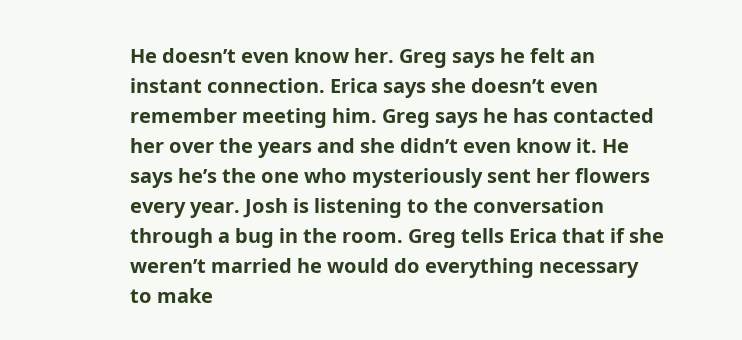He doesn’t even know her. Greg says he felt an instant connection. Erica says she doesn’t even remember meeting him. Greg says he has contacted her over the years and she didn’t even know it. He says he’s the one who mysteriously sent her flowers every year. Josh is listening to the conversation through a bug in the room. Greg tells Erica that if she weren’t married he would do everything necessary to make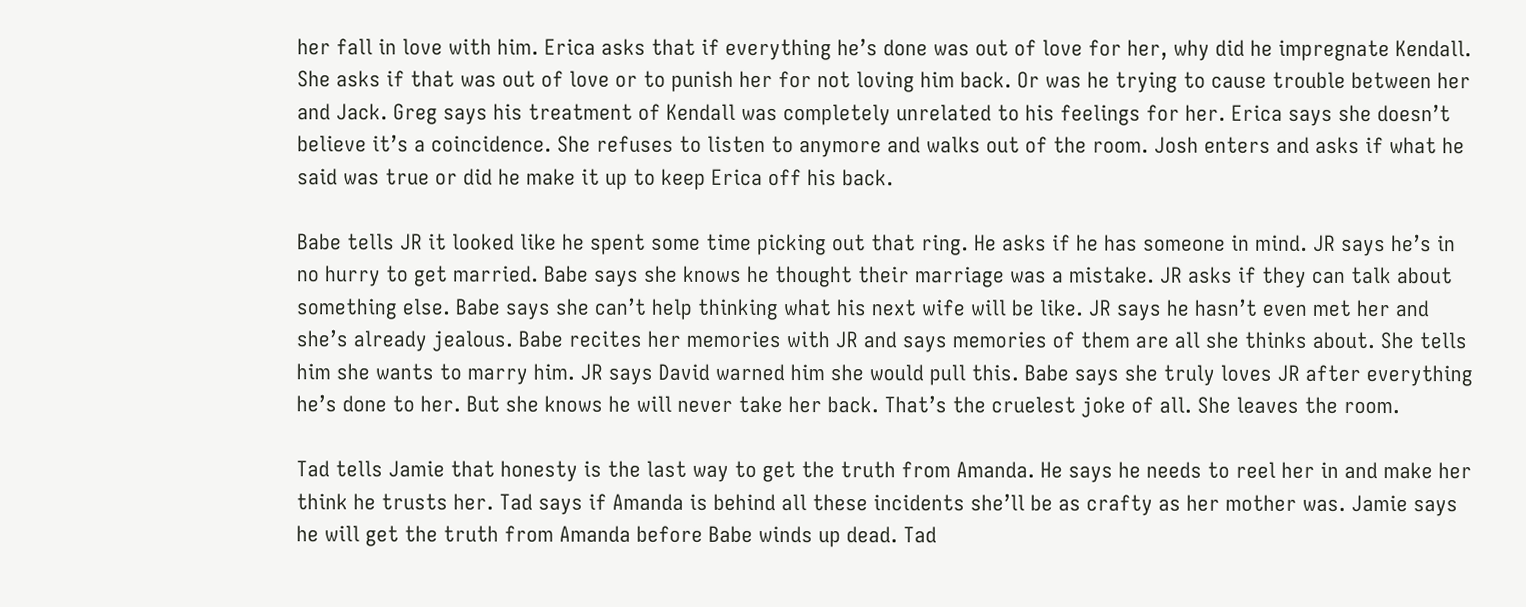her fall in love with him. Erica asks that if everything he’s done was out of love for her, why did he impregnate Kendall. She asks if that was out of love or to punish her for not loving him back. Or was he trying to cause trouble between her and Jack. Greg says his treatment of Kendall was completely unrelated to his feelings for her. Erica says she doesn’t believe it’s a coincidence. She refuses to listen to anymore and walks out of the room. Josh enters and asks if what he said was true or did he make it up to keep Erica off his back.

Babe tells JR it looked like he spent some time picking out that ring. He asks if he has someone in mind. JR says he’s in no hurry to get married. Babe says she knows he thought their marriage was a mistake. JR asks if they can talk about something else. Babe says she can’t help thinking what his next wife will be like. JR says he hasn’t even met her and she’s already jealous. Babe recites her memories with JR and says memories of them are all she thinks about. She tells him she wants to marry him. JR says David warned him she would pull this. Babe says she truly loves JR after everything he’s done to her. But she knows he will never take her back. That’s the cruelest joke of all. She leaves the room.

Tad tells Jamie that honesty is the last way to get the truth from Amanda. He says he needs to reel her in and make her think he trusts her. Tad says if Amanda is behind all these incidents she’ll be as crafty as her mother was. Jamie says he will get the truth from Amanda before Babe winds up dead. Tad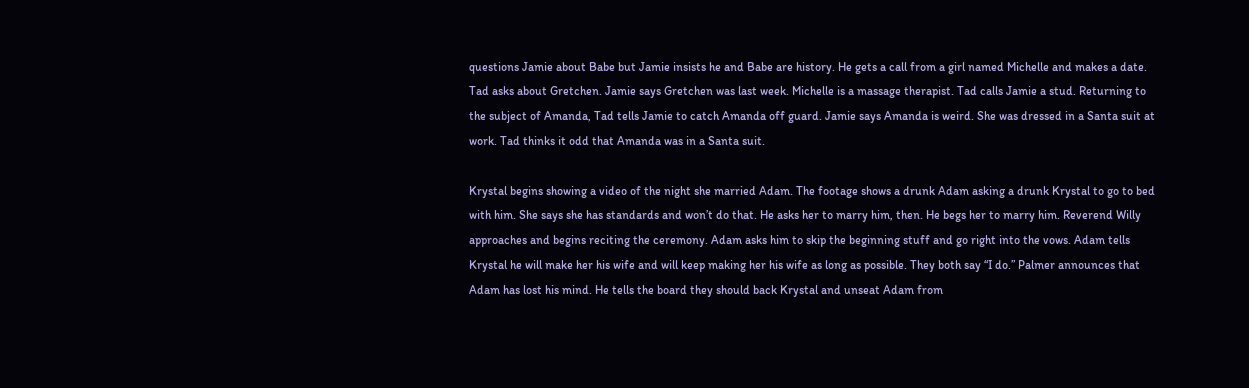questions Jamie about Babe but Jamie insists he and Babe are history. He gets a call from a girl named Michelle and makes a date. Tad asks about Gretchen. Jamie says Gretchen was last week. Michelle is a massage therapist. Tad calls Jamie a stud. Returning to the subject of Amanda, Tad tells Jamie to catch Amanda off guard. Jamie says Amanda is weird. She was dressed in a Santa suit at work. Tad thinks it odd that Amanda was in a Santa suit.

Krystal begins showing a video of the night she married Adam. The footage shows a drunk Adam asking a drunk Krystal to go to bed with him. She says she has standards and won’t do that. He asks her to marry him, then. He begs her to marry him. Reverend Willy approaches and begins reciting the ceremony. Adam asks him to skip the beginning stuff and go right into the vows. Adam tells Krystal he will make her his wife and will keep making her his wife as long as possible. They both say “I do.” Palmer announces that Adam has lost his mind. He tells the board they should back Krystal and unseat Adam from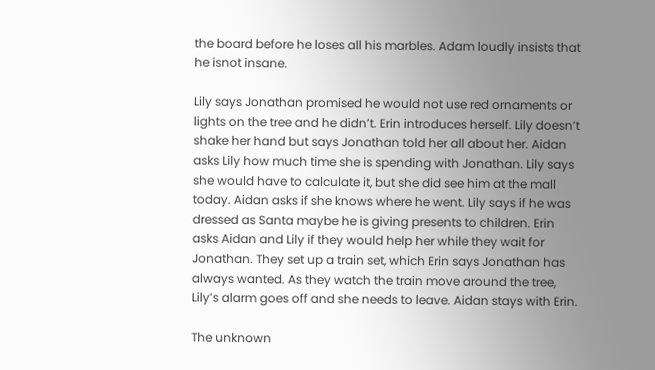the board before he loses all his marbles. Adam loudly insists that he isnot insane.

Lily says Jonathan promised he would not use red ornaments or lights on the tree and he didn’t. Erin introduces herself. Lily doesn’t shake her hand but says Jonathan told her all about her. Aidan asks Lily how much time she is spending with Jonathan. Lily says she would have to calculate it, but she did see him at the mall today. Aidan asks if she knows where he went. Lily says if he was dressed as Santa maybe he is giving presents to children. Erin asks Aidan and Lily if they would help her while they wait for Jonathan. They set up a train set, which Erin says Jonathan has always wanted. As they watch the train move around the tree, Lily’s alarm goes off and she needs to leave. Aidan stays with Erin.

The unknown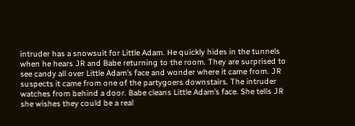intruder has a snowsuit for Little Adam. He quickly hides in the tunnels when he hears JR and Babe returning to the room. They are surprised to see candy all over Little Adam’s face and wonder where it came from. JR suspects it came from one of the partygoers downstairs. The intruder watches from behind a door. Babe cleans Little Adam’s face. She tells JR she wishes they could be a real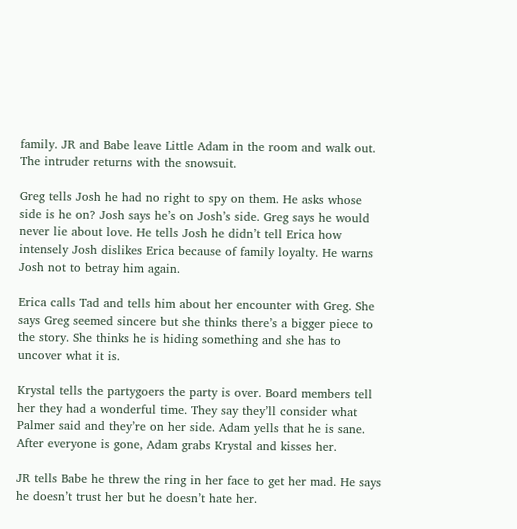family. JR and Babe leave Little Adam in the room and walk out. The intruder returns with the snowsuit.

Greg tells Josh he had no right to spy on them. He asks whose side is he on? Josh says he’s on Josh’s side. Greg says he would never lie about love. He tells Josh he didn’t tell Erica how intensely Josh dislikes Erica because of family loyalty. He warns Josh not to betray him again.

Erica calls Tad and tells him about her encounter with Greg. She says Greg seemed sincere but she thinks there’s a bigger piece to the story. She thinks he is hiding something and she has to uncover what it is.

Krystal tells the partygoers the party is over. Board members tell her they had a wonderful time. They say they’ll consider what Palmer said and they’re on her side. Adam yells that he is sane. After everyone is gone, Adam grabs Krystal and kisses her.

JR tells Babe he threw the ring in her face to get her mad. He says he doesn’t trust her but he doesn’t hate her.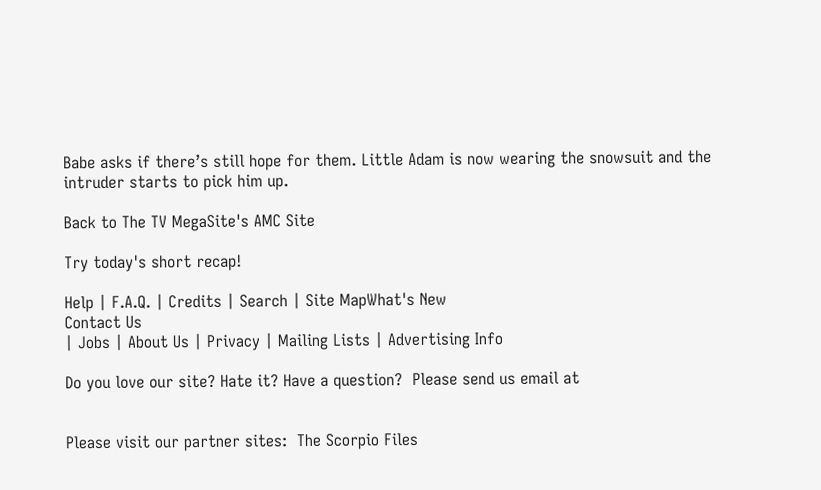Babe asks if there’s still hope for them. Little Adam is now wearing the snowsuit and the intruder starts to pick him up.

Back to The TV MegaSite's AMC Site

Try today's short recap!

Help | F.A.Q. | Credits | Search | Site MapWhat's New
Contact Us
| Jobs | About Us | Privacy | Mailing Lists | Advertising Info

Do you love our site? Hate it? Have a question?  Please send us email at


Please visit our partner sites:  The Scorpio Files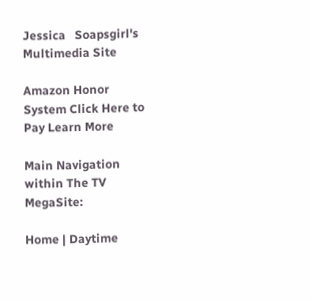Jessica   Soapsgirl's Multimedia Site

Amazon Honor System Click Here to Pay Learn More

Main Navigation within The TV MegaSite:

Home | Daytime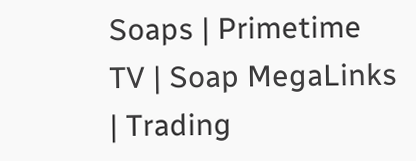Soaps | Primetime TV | Soap MegaLinks | Trading